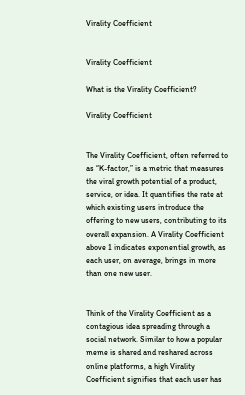Virality Coefficient


Virality Coefficient

What is the Virality Coefficient?

Virality Coefficient


The Virality Coefficient, often referred to as “K-factor,” is a metric that measures the viral growth potential of a product, service, or idea. It quantifies the rate at which existing users introduce the offering to new users, contributing to its overall expansion. A Virality Coefficient above 1 indicates exponential growth, as each user, on average, brings in more than one new user.


Think of the Virality Coefficient as a contagious idea spreading through a social network. Similar to how a popular meme is shared and reshared across online platforms, a high Virality Coefficient signifies that each user has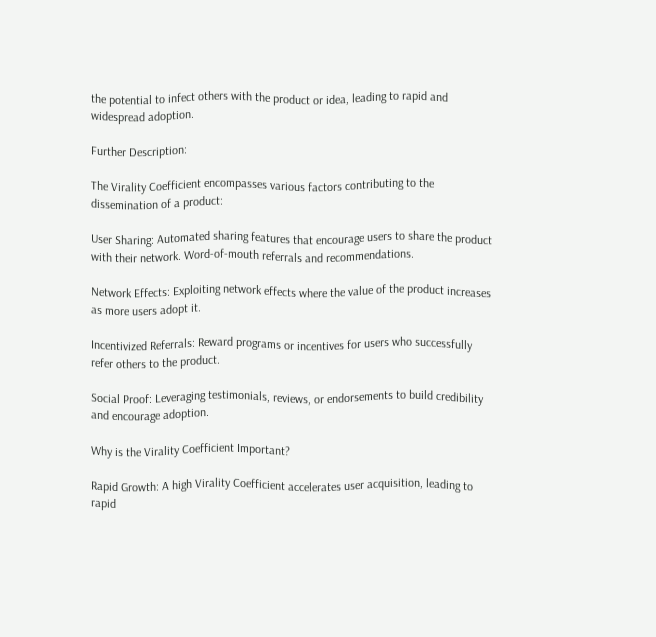the potential to infect others with the product or idea, leading to rapid and widespread adoption.

Further Description:

The Virality Coefficient encompasses various factors contributing to the dissemination of a product:

User Sharing: Automated sharing features that encourage users to share the product with their network. Word-of-mouth referrals and recommendations.

Network Effects: Exploiting network effects where the value of the product increases as more users adopt it.

Incentivized Referrals: Reward programs or incentives for users who successfully refer others to the product.

Social Proof: Leveraging testimonials, reviews, or endorsements to build credibility and encourage adoption.

Why is the Virality Coefficient Important?

Rapid Growth: A high Virality Coefficient accelerates user acquisition, leading to rapid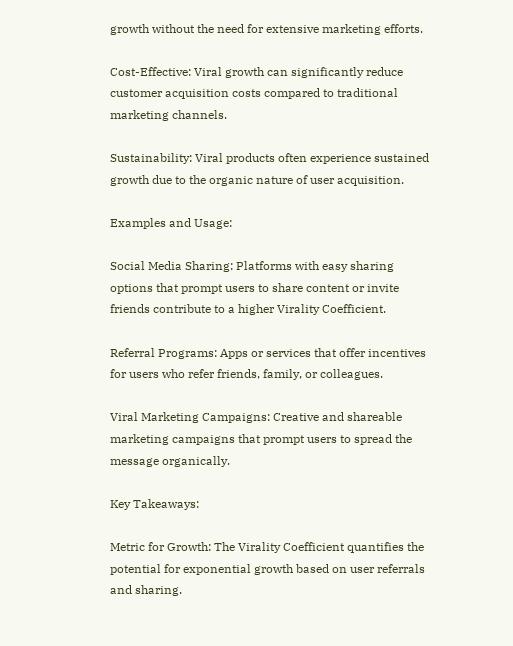growth without the need for extensive marketing efforts.

Cost-Effective: Viral growth can significantly reduce customer acquisition costs compared to traditional marketing channels.

Sustainability: Viral products often experience sustained growth due to the organic nature of user acquisition.

Examples and Usage:

Social Media Sharing: Platforms with easy sharing options that prompt users to share content or invite friends contribute to a higher Virality Coefficient.

Referral Programs: Apps or services that offer incentives for users who refer friends, family, or colleagues.

Viral Marketing Campaigns: Creative and shareable marketing campaigns that prompt users to spread the message organically.

Key Takeaways:

Metric for Growth: The Virality Coefficient quantifies the potential for exponential growth based on user referrals and sharing.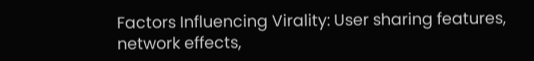Factors Influencing Virality: User sharing features, network effects,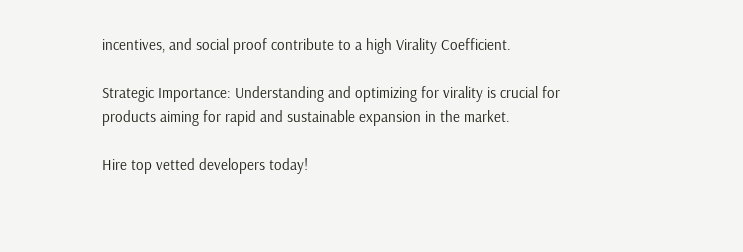incentives, and social proof contribute to a high Virality Coefficient.

Strategic Importance: Understanding and optimizing for virality is crucial for products aiming for rapid and sustainable expansion in the market.

Hire top vetted developers today!